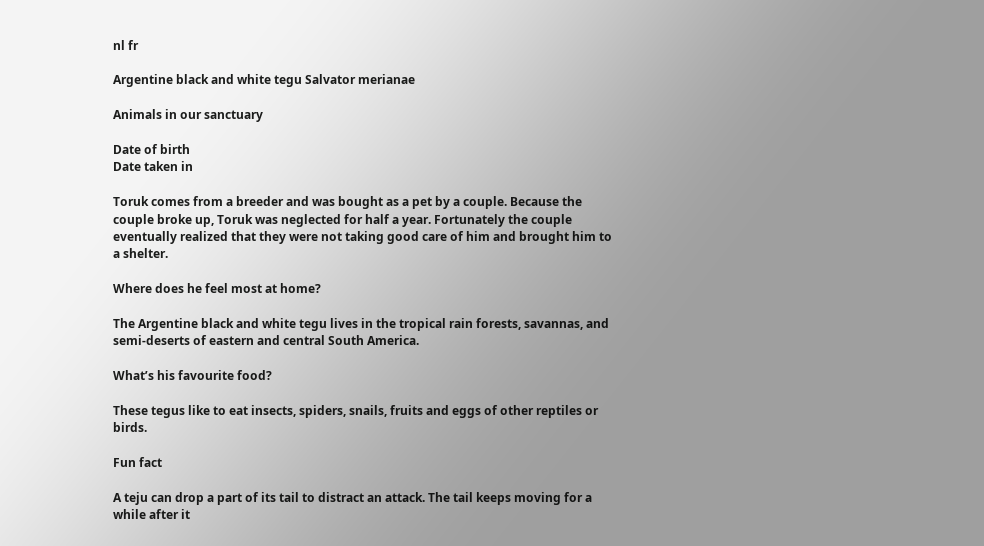nl fr

Argentine black and white tegu Salvator merianae

Animals in our sanctuary

Date of birth
Date taken in

Toruk comes from a breeder and was bought as a pet by a couple. Because the couple broke up, Toruk was neglected for half a year. Fortunately the couple eventually realized that they were not taking good care of him and brought him to a shelter.

Where does he feel most at home?

The Argentine black and white tegu lives in the tropical rain forests, savannas, and semi-deserts of eastern and central South America.

What’s his favourite food?

These tegus like to eat insects, spiders, snails, fruits and eggs of other reptiles or birds.

Fun fact

A teju can drop a part of its tail to distract an attack. The tail keeps moving for a while after it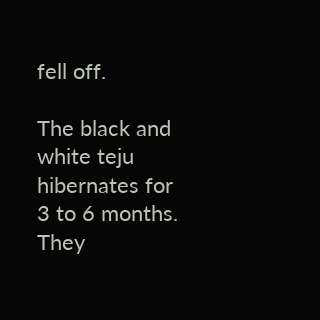fell off.

The black and white teju hibernates for 3 to 6 months. They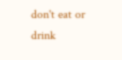don't eat or drink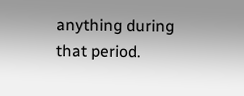anything during that period.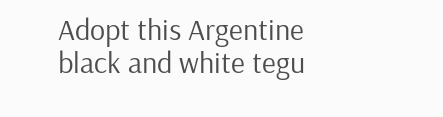Adopt this Argentine black and white tegu